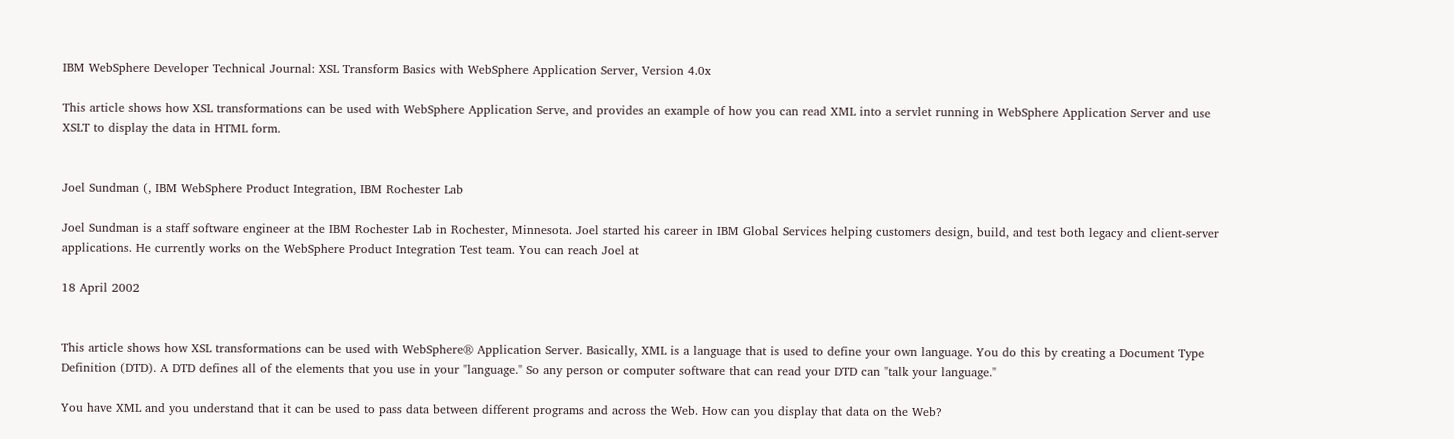IBM WebSphere Developer Technical Journal: XSL Transform Basics with WebSphere Application Server, Version 4.0x

This article shows how XSL transformations can be used with WebSphere Application Serve, and provides an example of how you can read XML into a servlet running in WebSphere Application Server and use XSLT to display the data in HTML form.


Joel Sundman (, IBM WebSphere Product Integration, IBM Rochester Lab

Joel Sundman is a staff software engineer at the IBM Rochester Lab in Rochester, Minnesota. Joel started his career in IBM Global Services helping customers design, build, and test both legacy and client-server applications. He currently works on the WebSphere Product Integration Test team. You can reach Joel at

18 April 2002


This article shows how XSL transformations can be used with WebSphere® Application Server. Basically, XML is a language that is used to define your own language. You do this by creating a Document Type Definition (DTD). A DTD defines all of the elements that you use in your "language." So any person or computer software that can read your DTD can "talk your language."

You have XML and you understand that it can be used to pass data between different programs and across the Web. How can you display that data on the Web?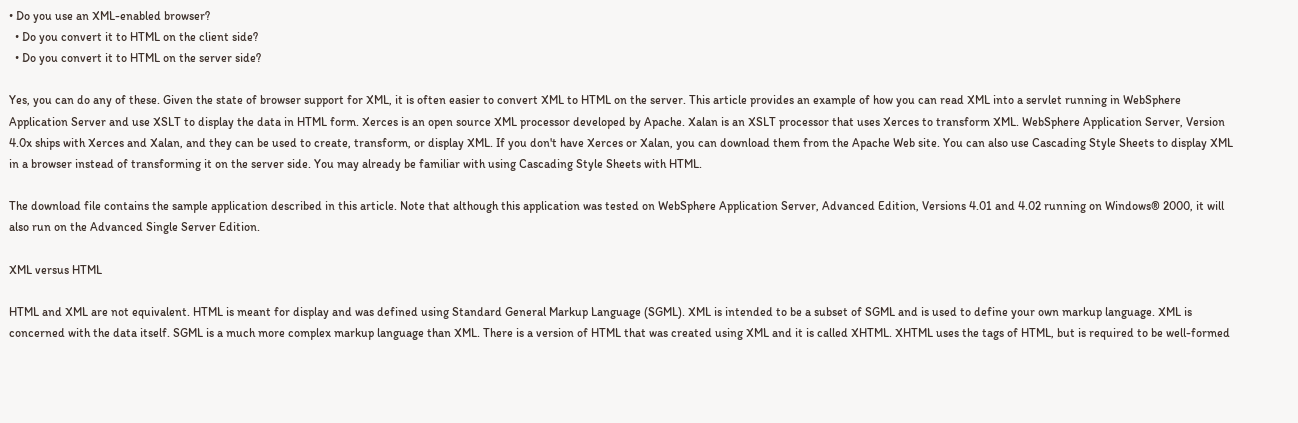• Do you use an XML-enabled browser?
  • Do you convert it to HTML on the client side?
  • Do you convert it to HTML on the server side?

Yes, you can do any of these. Given the state of browser support for XML, it is often easier to convert XML to HTML on the server. This article provides an example of how you can read XML into a servlet running in WebSphere Application Server and use XSLT to display the data in HTML form. Xerces is an open source XML processor developed by Apache. Xalan is an XSLT processor that uses Xerces to transform XML. WebSphere Application Server, Version 4.0x ships with Xerces and Xalan, and they can be used to create, transform, or display XML. If you don't have Xerces or Xalan, you can download them from the Apache Web site. You can also use Cascading Style Sheets to display XML in a browser instead of transforming it on the server side. You may already be familiar with using Cascading Style Sheets with HTML.

The download file contains the sample application described in this article. Note that although this application was tested on WebSphere Application Server, Advanced Edition, Versions 4.01 and 4.02 running on Windows® 2000, it will also run on the Advanced Single Server Edition.

XML versus HTML

HTML and XML are not equivalent. HTML is meant for display and was defined using Standard General Markup Language (SGML). XML is intended to be a subset of SGML and is used to define your own markup language. XML is concerned with the data itself. SGML is a much more complex markup language than XML. There is a version of HTML that was created using XML and it is called XHTML. XHTML uses the tags of HTML, but is required to be well-formed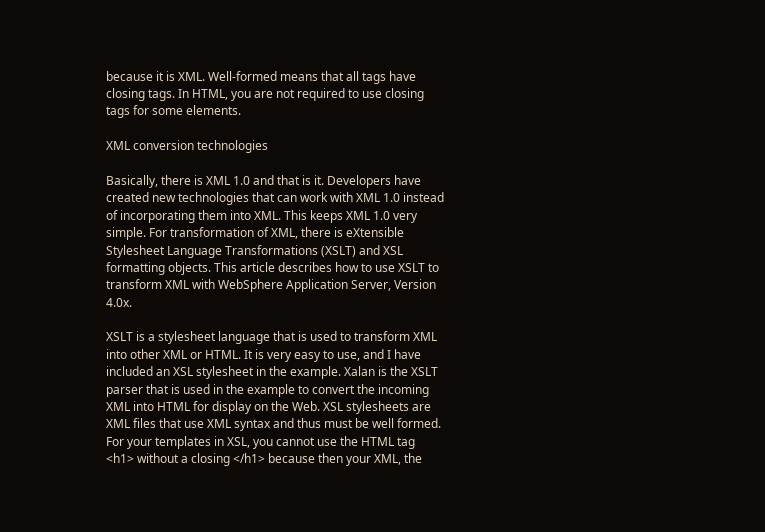because it is XML. Well-formed means that all tags have closing tags. In HTML, you are not required to use closing tags for some elements.

XML conversion technologies

Basically, there is XML 1.0 and that is it. Developers have created new technologies that can work with XML 1.0 instead of incorporating them into XML. This keeps XML 1.0 very simple. For transformation of XML, there is eXtensible Stylesheet Language Transformations (XSLT) and XSL formatting objects. This article describes how to use XSLT to transform XML with WebSphere Application Server, Version 4.0x.

XSLT is a stylesheet language that is used to transform XML into other XML or HTML. It is very easy to use, and I have included an XSL stylesheet in the example. Xalan is the XSLT parser that is used in the example to convert the incoming XML into HTML for display on the Web. XSL stylesheets are XML files that use XML syntax and thus must be well formed. For your templates in XSL, you cannot use the HTML tag <h1> without a closing </h1> because then your XML, the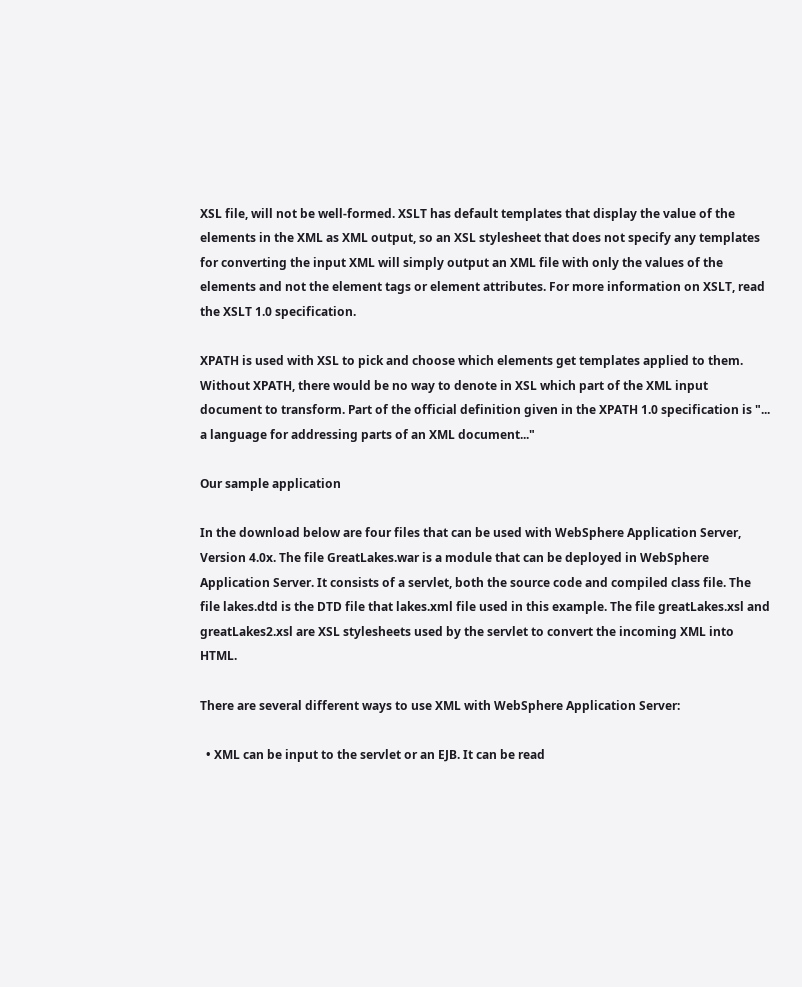XSL file, will not be well-formed. XSLT has default templates that display the value of the elements in the XML as XML output, so an XSL stylesheet that does not specify any templates for converting the input XML will simply output an XML file with only the values of the elements and not the element tags or element attributes. For more information on XSLT, read the XSLT 1.0 specification.

XPATH is used with XSL to pick and choose which elements get templates applied to them. Without XPATH, there would be no way to denote in XSL which part of the XML input document to transform. Part of the official definition given in the XPATH 1.0 specification is "... a language for addressing parts of an XML document..."

Our sample application

In the download below are four files that can be used with WebSphere Application Server, Version 4.0x. The file GreatLakes.war is a module that can be deployed in WebSphere Application Server. It consists of a servlet, both the source code and compiled class file. The file lakes.dtd is the DTD file that lakes.xml file used in this example. The file greatLakes.xsl and greatLakes2.xsl are XSL stylesheets used by the servlet to convert the incoming XML into HTML.

There are several different ways to use XML with WebSphere Application Server:

  • XML can be input to the servlet or an EJB. It can be read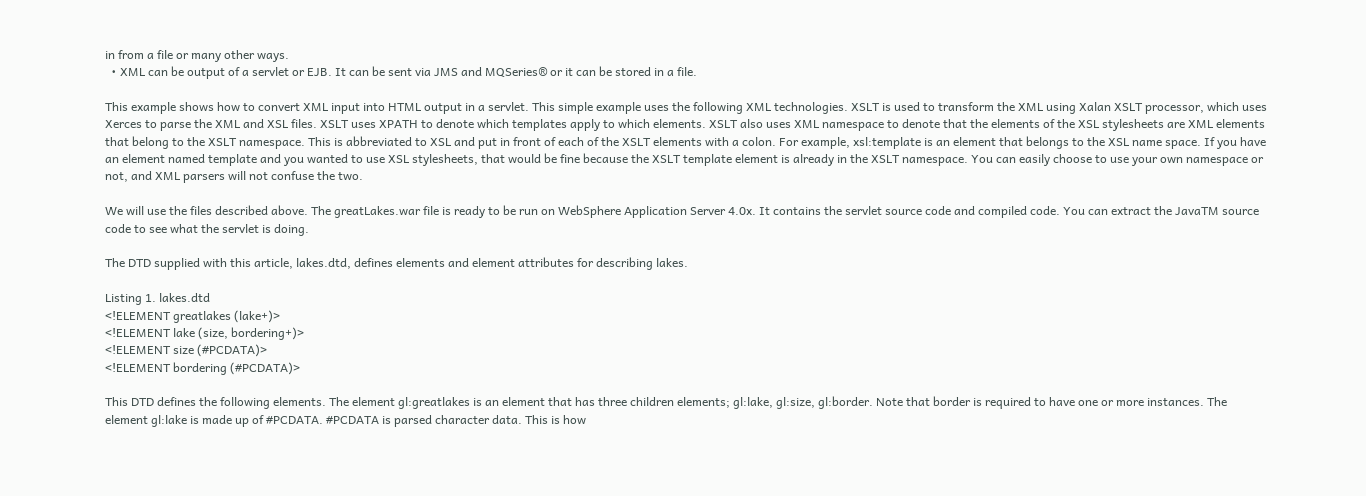in from a file or many other ways.
  • XML can be output of a servlet or EJB. It can be sent via JMS and MQSeries® or it can be stored in a file.

This example shows how to convert XML input into HTML output in a servlet. This simple example uses the following XML technologies. XSLT is used to transform the XML using Xalan XSLT processor, which uses Xerces to parse the XML and XSL files. XSLT uses XPATH to denote which templates apply to which elements. XSLT also uses XML namespace to denote that the elements of the XSL stylesheets are XML elements that belong to the XSLT namespace. This is abbreviated to XSL and put in front of each of the XSLT elements with a colon. For example, xsl:template is an element that belongs to the XSL name space. If you have an element named template and you wanted to use XSL stylesheets, that would be fine because the XSLT template element is already in the XSLT namespace. You can easily choose to use your own namespace or not, and XML parsers will not confuse the two.

We will use the files described above. The greatLakes.war file is ready to be run on WebSphere Application Server 4.0x. It contains the servlet source code and compiled code. You can extract the JavaTM source code to see what the servlet is doing.

The DTD supplied with this article, lakes.dtd, defines elements and element attributes for describing lakes.

Listing 1. lakes.dtd
<!ELEMENT greatlakes (lake+)>
<!ELEMENT lake (size, bordering+)>
<!ELEMENT size (#PCDATA)>
<!ELEMENT bordering (#PCDATA)>

This DTD defines the following elements. The element gl:greatlakes is an element that has three children elements; gl:lake, gl:size, gl:border. Note that border is required to have one or more instances. The element gl:lake is made up of #PCDATA. #PCDATA is parsed character data. This is how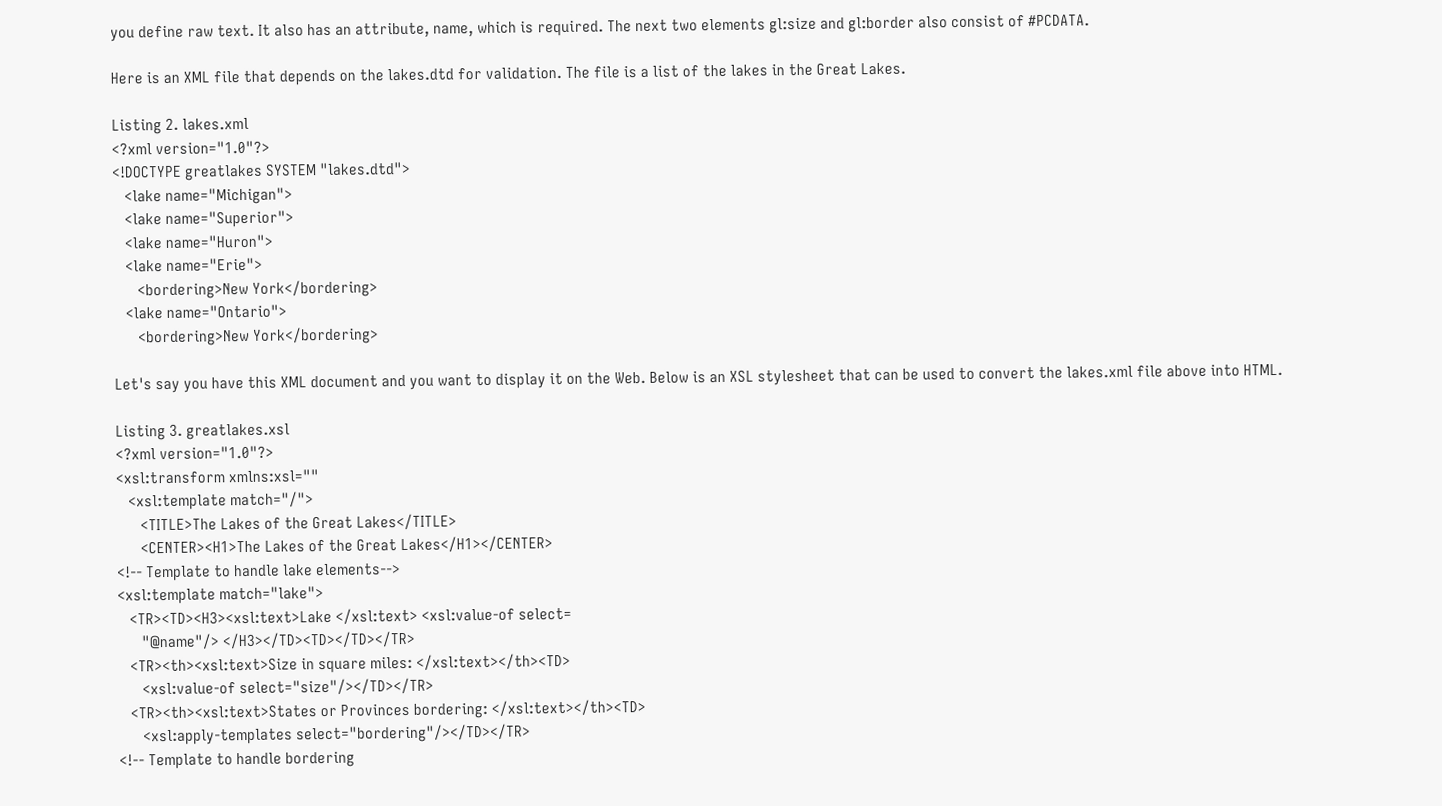you define raw text. It also has an attribute, name, which is required. The next two elements gl:size and gl:border also consist of #PCDATA.

Here is an XML file that depends on the lakes.dtd for validation. The file is a list of the lakes in the Great Lakes.

Listing 2. lakes.xml
<?xml version="1.0"?>
<!DOCTYPE greatlakes SYSTEM "lakes.dtd">
   <lake name="Michigan">
   <lake name="Superior">
   <lake name="Huron">
   <lake name="Erie">
      <bordering>New York</bordering>
   <lake name="Ontario">
      <bordering>New York</bordering>

Let's say you have this XML document and you want to display it on the Web. Below is an XSL stylesheet that can be used to convert the lakes.xml file above into HTML.

Listing 3. greatlakes.xsl
<?xml version="1.0"?>
<xsl:transform xmlns:xsl=""
   <xsl:template match="/">
      <TITLE>The Lakes of the Great Lakes</TITLE>
      <CENTER><H1>The Lakes of the Great Lakes</H1></CENTER>
<!-- Template to handle lake elements-->
<xsl:template match="lake">
   <TR><TD><H3><xsl:text>Lake </xsl:text> <xsl:value-of select=
      "@name"/> </H3></TD><TD></TD></TR>
   <TR><th><xsl:text>Size in square miles: </xsl:text></th><TD>
      <xsl:value-of select="size"/></TD></TR>
   <TR><th><xsl:text>States or Provinces bordering: </xsl:text></th><TD>
      <xsl:apply-templates select="bordering"/></TD></TR>
<!-- Template to handle bordering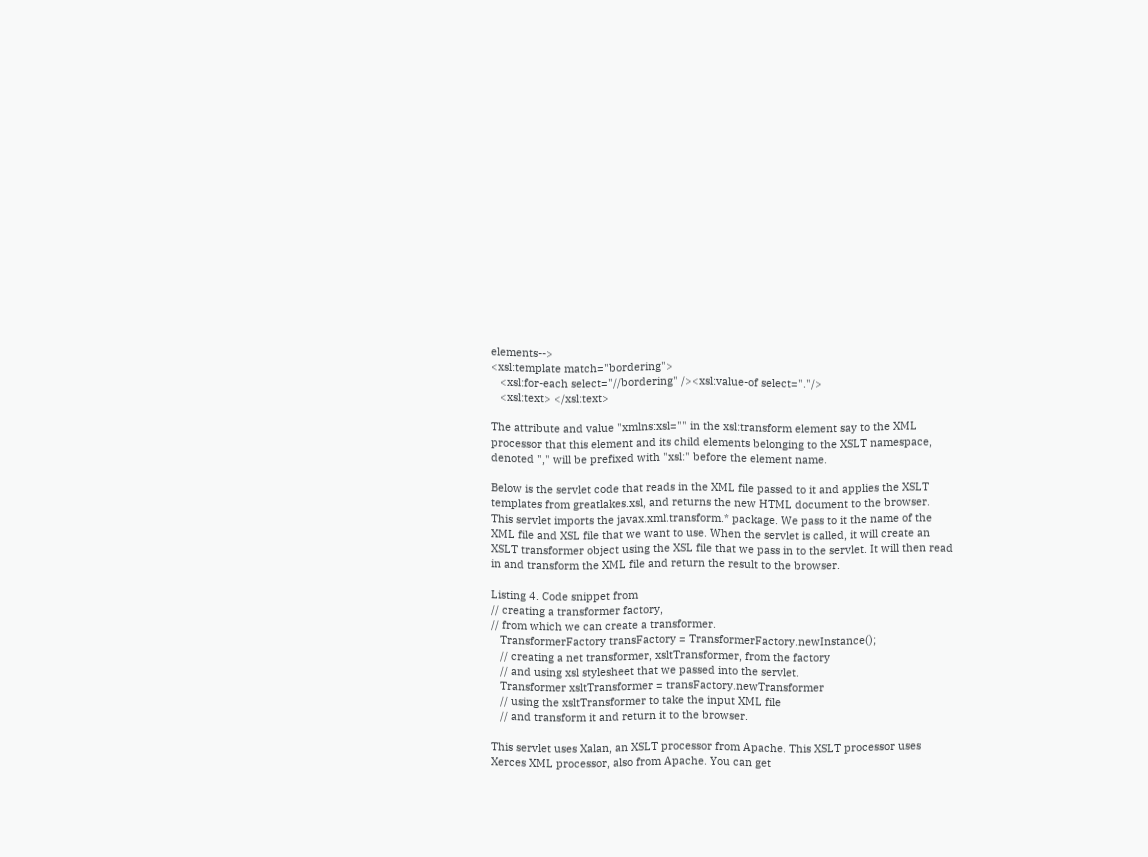elements-->
<xsl:template match="bordering">
   <xsl:for-each select="//bordering" /><xsl:value-of select="."/>
   <xsl:text> </xsl:text>

The attribute and value "xmlns:xsl="" in the xsl:transform element say to the XML processor that this element and its child elements belonging to the XSLT namespace, denoted "," will be prefixed with "xsl:" before the element name.

Below is the servlet code that reads in the XML file passed to it and applies the XSLT templates from greatlakes.xsl, and returns the new HTML document to the browser. This servlet imports the javax.xml.transform.* package. We pass to it the name of the XML file and XSL file that we want to use. When the servlet is called, it will create an XSLT transformer object using the XSL file that we pass in to the servlet. It will then read in and transform the XML file and return the result to the browser.

Listing 4. Code snippet from
// creating a transformer factory,
// from which we can create a transformer.
   TransformerFactory transFactory = TransformerFactory.newInstance();
   // creating a net transformer, xsltTransformer, from the factory
   // and using xsl stylesheet that we passed into the servlet.
   Transformer xsltTransformer = transFactory.newTransformer
   // using the xsltTransformer to take the input XML file
   // and transform it and return it to the browser.

This servlet uses Xalan, an XSLT processor from Apache. This XSLT processor uses Xerces XML processor, also from Apache. You can get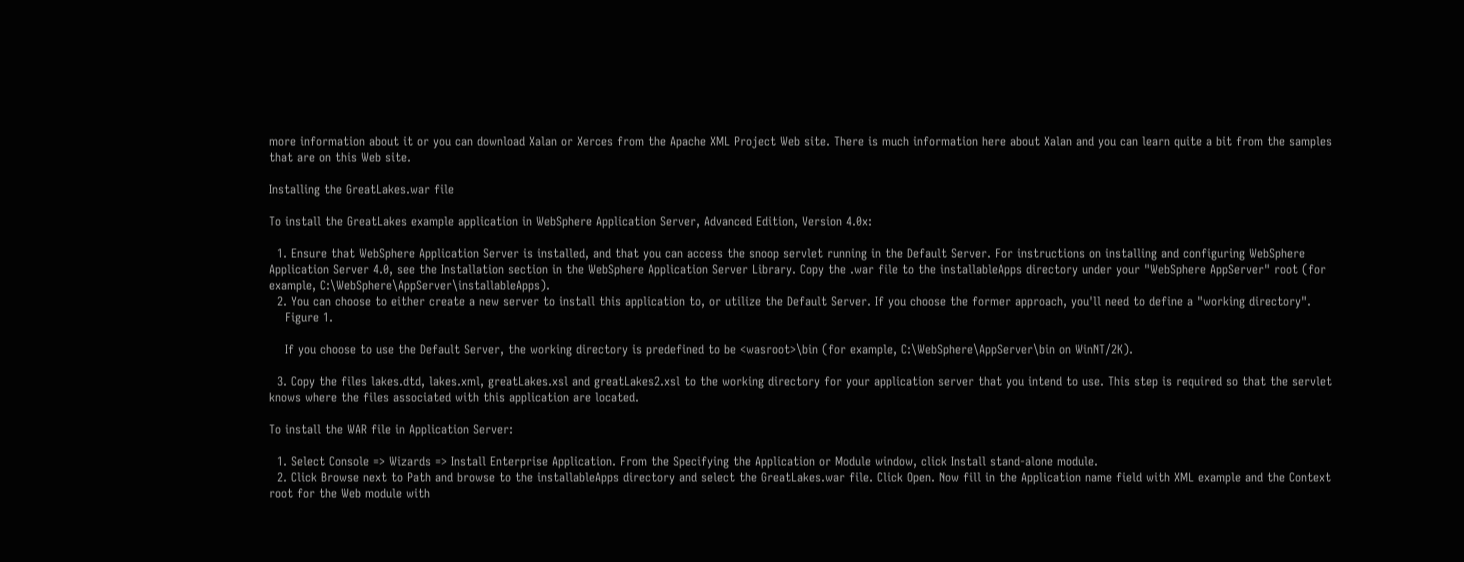more information about it or you can download Xalan or Xerces from the Apache XML Project Web site. There is much information here about Xalan and you can learn quite a bit from the samples that are on this Web site.

Installing the GreatLakes.war file

To install the GreatLakes example application in WebSphere Application Server, Advanced Edition, Version 4.0x:

  1. Ensure that WebSphere Application Server is installed, and that you can access the snoop servlet running in the Default Server. For instructions on installing and configuring WebSphere Application Server 4.0, see the Installation section in the WebSphere Application Server Library. Copy the .war file to the installableApps directory under your "WebSphere AppServer" root (for example, C:\WebSphere\AppServer\installableApps).
  2. You can choose to either create a new server to install this application to, or utilize the Default Server. If you choose the former approach, you'll need to define a "working directory".
    Figure 1.

    If you choose to use the Default Server, the working directory is predefined to be <wasroot>\bin (for example, C:\WebSphere\AppServer\bin on WinNT/2K).

  3. Copy the files lakes.dtd, lakes.xml, greatLakes.xsl and greatLakes2.xsl to the working directory for your application server that you intend to use. This step is required so that the servlet knows where the files associated with this application are located.

To install the WAR file in Application Server:

  1. Select Console => Wizards => Install Enterprise Application. From the Specifying the Application or Module window, click Install stand-alone module.
  2. Click Browse next to Path and browse to the installableApps directory and select the GreatLakes.war file. Click Open. Now fill in the Application name field with XML example and the Context root for the Web module with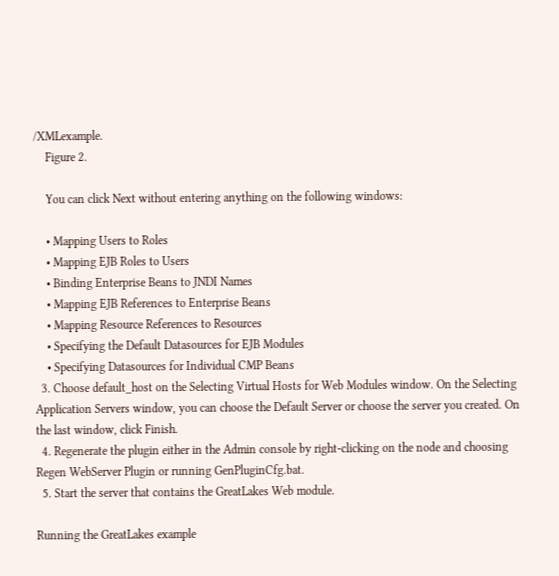/XMLexample.
    Figure 2.

    You can click Next without entering anything on the following windows:

    • Mapping Users to Roles
    • Mapping EJB Roles to Users
    • Binding Enterprise Beans to JNDI Names
    • Mapping EJB References to Enterprise Beans
    • Mapping Resource References to Resources
    • Specifying the Default Datasources for EJB Modules
    • Specifying Datasources for Individual CMP Beans
  3. Choose default_host on the Selecting Virtual Hosts for Web Modules window. On the Selecting Application Servers window, you can choose the Default Server or choose the server you created. On the last window, click Finish.
  4. Regenerate the plugin either in the Admin console by right-clicking on the node and choosing Regen WebServer Plugin or running GenPluginCfg.bat.
  5. Start the server that contains the GreatLakes Web module.

Running the GreatLakes example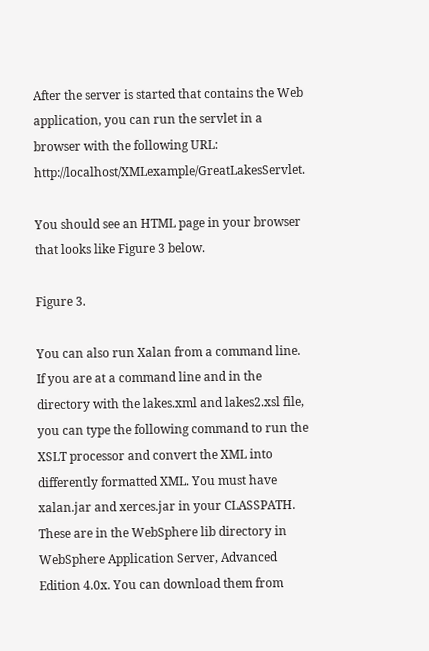After the server is started that contains the Web application, you can run the servlet in a browser with the following URL: http://localhost/XMLexample/GreatLakesServlet.

You should see an HTML page in your browser that looks like Figure 3 below.

Figure 3.

You can also run Xalan from a command line. If you are at a command line and in the directory with the lakes.xml and lakes2.xsl file, you can type the following command to run the XSLT processor and convert the XML into differently formatted XML. You must have xalan.jar and xerces.jar in your CLASSPATH. These are in the WebSphere lib directory in WebSphere Application Server, Advanced Edition 4.0x. You can download them from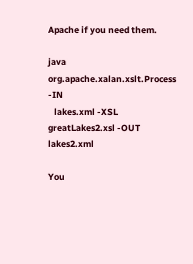Apache if you need them.

java org.apache.xalan.xslt.Process -IN
   lakes.xml -XSL greatLakes2.xsl -OUT lakes2.xml

You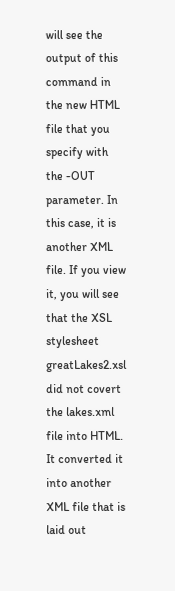will see the output of this command in the new HTML file that you specify with the -OUT parameter. In this case, it is another XML file. If you view it, you will see that the XSL stylesheet greatLakes2.xsl did not covert the lakes.xml file into HTML. It converted it into another XML file that is laid out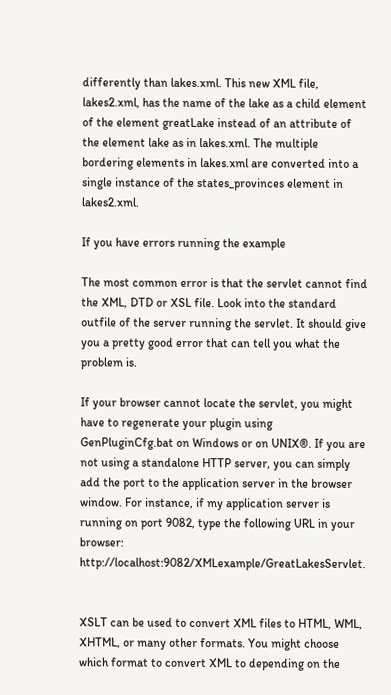differently than lakes.xml. This new XML file, lakes2.xml, has the name of the lake as a child element of the element greatLake instead of an attribute of the element lake as in lakes.xml. The multiple bordering elements in lakes.xml are converted into a single instance of the states_provinces element in lakes2.xml.

If you have errors running the example

The most common error is that the servlet cannot find the XML, DTD or XSL file. Look into the standard outfile of the server running the servlet. It should give you a pretty good error that can tell you what the problem is.

If your browser cannot locate the servlet, you might have to regenerate your plugin using GenPluginCfg.bat on Windows or on UNIX®. If you are not using a standalone HTTP server, you can simply add the port to the application server in the browser window. For instance, if my application server is running on port 9082, type the following URL in your browser: http://localhost:9082/XMLexample/GreatLakesServlet.


XSLT can be used to convert XML files to HTML, WML, XHTML, or many other formats. You might choose which format to convert XML to depending on the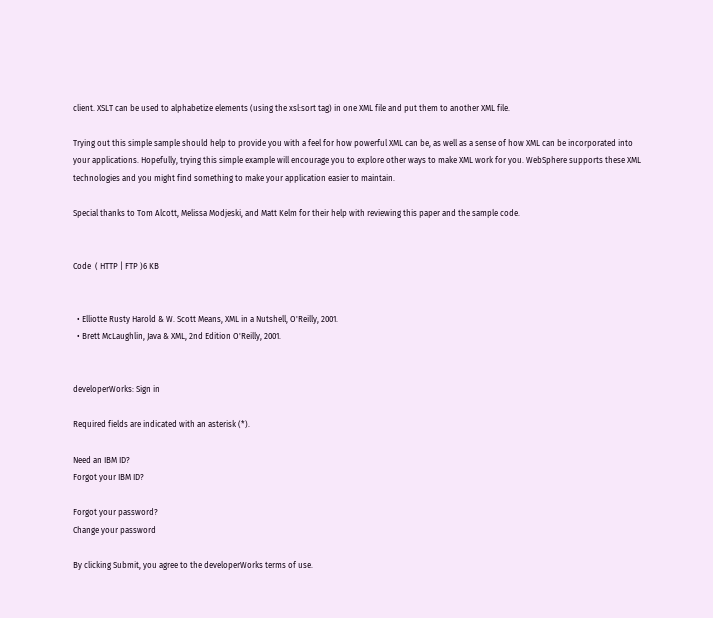client. XSLT can be used to alphabetize elements (using the xsl:sort tag) in one XML file and put them to another XML file.

Trying out this simple sample should help to provide you with a feel for how powerful XML can be, as well as a sense of how XML can be incorporated into your applications. Hopefully, trying this simple example will encourage you to explore other ways to make XML work for you. WebSphere supports these XML technologies and you might find something to make your application easier to maintain.

Special thanks to Tom Alcott, Melissa Modjeski, and Matt Kelm for their help with reviewing this paper and the sample code.


Code  ( HTTP | FTP )6 KB


  • Elliotte Rusty Harold & W. Scott Means, XML in a Nutshell, O'Reilly, 2001.
  • Brett McLaughlin, Java & XML, 2nd Edition O'Reilly, 2001.


developerWorks: Sign in

Required fields are indicated with an asterisk (*).

Need an IBM ID?
Forgot your IBM ID?

Forgot your password?
Change your password

By clicking Submit, you agree to the developerWorks terms of use.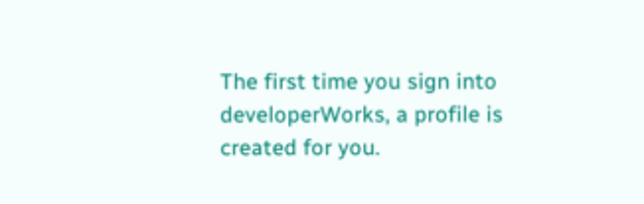The first time you sign into developerWorks, a profile is created for you.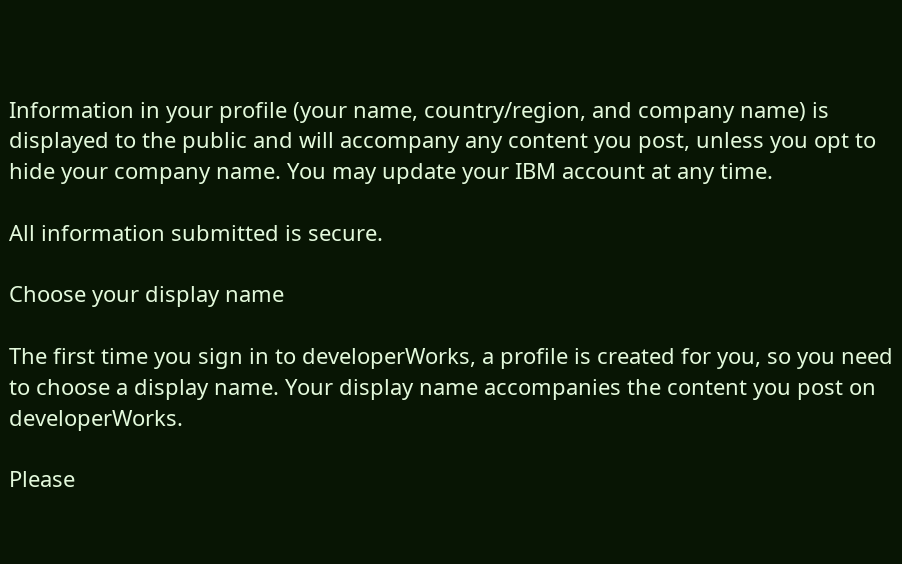Information in your profile (your name, country/region, and company name) is displayed to the public and will accompany any content you post, unless you opt to hide your company name. You may update your IBM account at any time.

All information submitted is secure.

Choose your display name

The first time you sign in to developerWorks, a profile is created for you, so you need to choose a display name. Your display name accompanies the content you post on developerWorks.

Please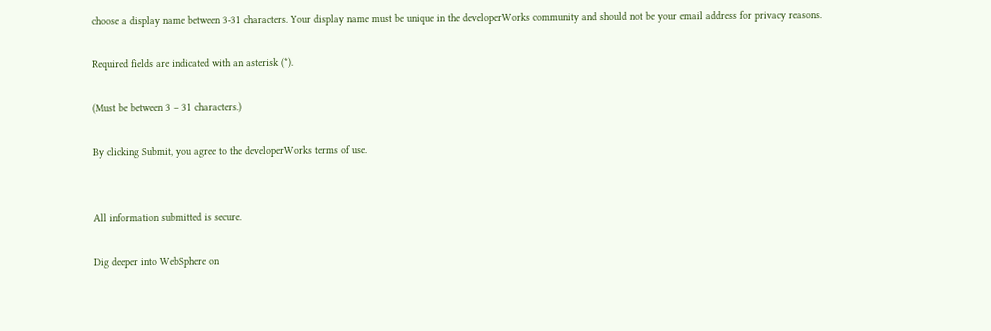choose a display name between 3-31 characters. Your display name must be unique in the developerWorks community and should not be your email address for privacy reasons.

Required fields are indicated with an asterisk (*).

(Must be between 3 – 31 characters.)

By clicking Submit, you agree to the developerWorks terms of use.


All information submitted is secure.

Dig deeper into WebSphere on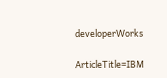developerWorks

ArticleTitle=IBM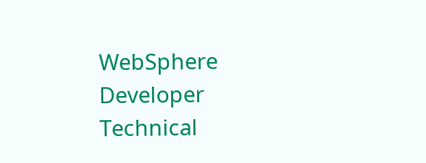WebSphere Developer Technical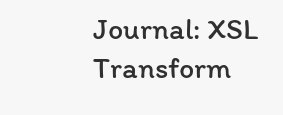Journal: XSL Transform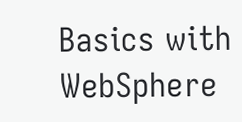Basics with WebSphere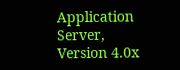Application Server, Version 4.0x